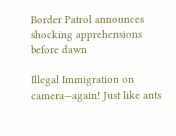Border Patrol announces shocking apprehensions before dawn

Illegal Immigration on camera—again! Just like ants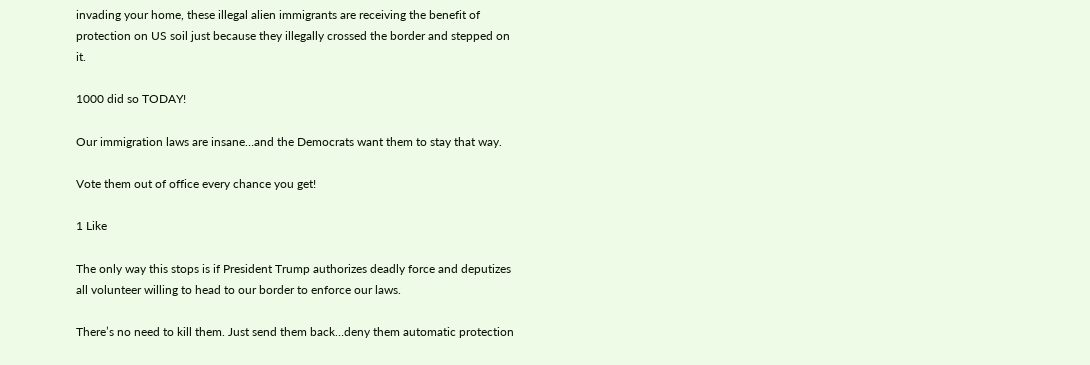invading your home, these illegal alien immigrants are receiving the benefit of protection on US soil just because they illegally crossed the border and stepped on it.

1000 did so TODAY!

Our immigration laws are insane…and the Democrats want them to stay that way.

Vote them out of office every chance you get!

1 Like

The only way this stops is if President Trump authorizes deadly force and deputizes all volunteer willing to head to our border to enforce our laws.

There’s no need to kill them. Just send them back…deny them automatic protection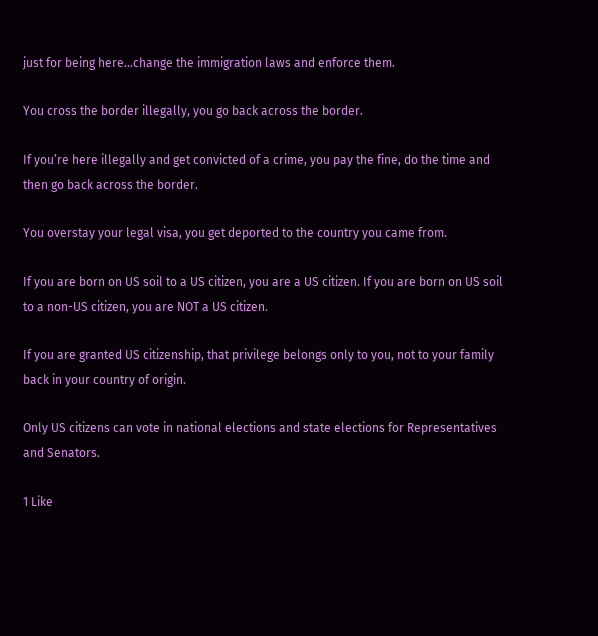just for being here…change the immigration laws and enforce them.

You cross the border illegally, you go back across the border.

If you’re here illegally and get convicted of a crime, you pay the fine, do the time and then go back across the border.

You overstay your legal visa, you get deported to the country you came from.

If you are born on US soil to a US citizen, you are a US citizen. If you are born on US soil to a non-US citizen, you are NOT a US citizen.

If you are granted US citizenship, that privilege belongs only to you, not to your family back in your country of origin.

Only US citizens can vote in national elections and state elections for Representatives and Senators.

1 Like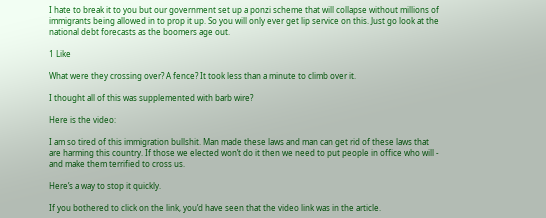I hate to break it to you but our government set up a ponzi scheme that will collapse without millions of immigrants being allowed in to prop it up. So you will only ever get lip service on this. Just go look at the national debt forecasts as the boomers age out.

1 Like

What were they crossing over? A fence? It took less than a minute to climb over it.

I thought all of this was supplemented with barb wire?

Here is the video:

I am so tired of this immigration bullshit. Man made these laws and man can get rid of these laws that are harming this country. If those we elected won’t do it then we need to put people in office who will - and make them terrified to cross us.

Here’s a way to stop it quickly.

If you bothered to click on the link, you’d have seen that the video link was in the article.